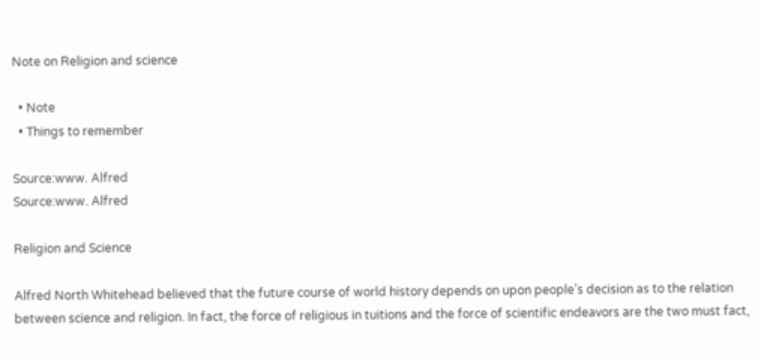Note on Religion and science

  • Note
  • Things to remember

Source:www. Alfred
Source:www. Alfred

Religion and Science

Alfred North Whitehead believed that the future course of world history depends on upon people’s decision as to the relation between science and religion. In fact, the force of religious in tuitions and the force of scientific endeavors are the two must fact,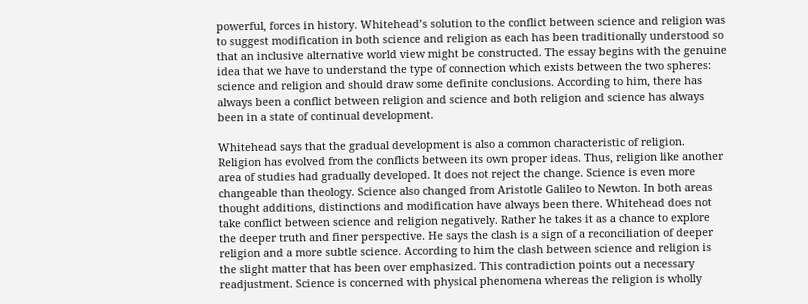powerful, forces in history. Whitehead’s solution to the conflict between science and religion was to suggest modification in both science and religion as each has been traditionally understood so that an inclusive alternative world view might be constructed. The essay begins with the genuine idea that we have to understand the type of connection which exists between the two spheres: science and religion and should draw some definite conclusions. According to him, there has always been a conflict between religion and science and both religion and science has always been in a state of continual development.

Whitehead says that the gradual development is also a common characteristic of religion. Religion has evolved from the conflicts between its own proper ideas. Thus, religion like another area of studies had gradually developed. It does not reject the change. Science is even more changeable than theology. Science also changed from Aristotle Galileo to Newton. In both areas thought additions, distinctions and modification have always been there. Whitehead does not take conflict between science and religion negatively. Rather he takes it as a chance to explore the deeper truth and finer perspective. He says the clash is a sign of a reconciliation of deeper religion and a more subtle science. According to him the clash between science and religion is the slight matter that has been over emphasized. This contradiction points out a necessary readjustment. Science is concerned with physical phenomena whereas the religion is wholly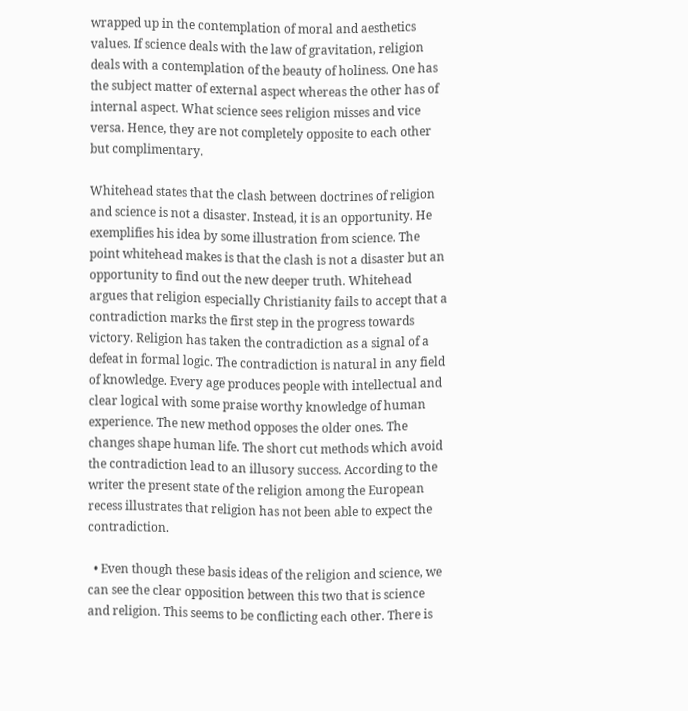wrapped up in the contemplation of moral and aesthetics values. If science deals with the law of gravitation, religion deals with a contemplation of the beauty of holiness. One has the subject matter of external aspect whereas the other has of internal aspect. What science sees religion misses and vice versa. Hence, they are not completely opposite to each other but complimentary.

Whitehead states that the clash between doctrines of religion and science is not a disaster. Instead, it is an opportunity. He exemplifies his idea by some illustration from science. The point whitehead makes is that the clash is not a disaster but an opportunity to find out the new deeper truth. Whitehead argues that religion especially Christianity fails to accept that a contradiction marks the first step in the progress towards victory. Religion has taken the contradiction as a signal of a defeat in formal logic. The contradiction is natural in any field of knowledge. Every age produces people with intellectual and clear logical with some praise worthy knowledge of human experience. The new method opposes the older ones. The changes shape human life. The short cut methods which avoid the contradiction lead to an illusory success. According to the writer the present state of the religion among the European recess illustrates that religion has not been able to expect the contradiction.

  • Even though these basis ideas of the religion and science, we can see the clear opposition between this two that is science and religion. This seems to be conflicting each other. There is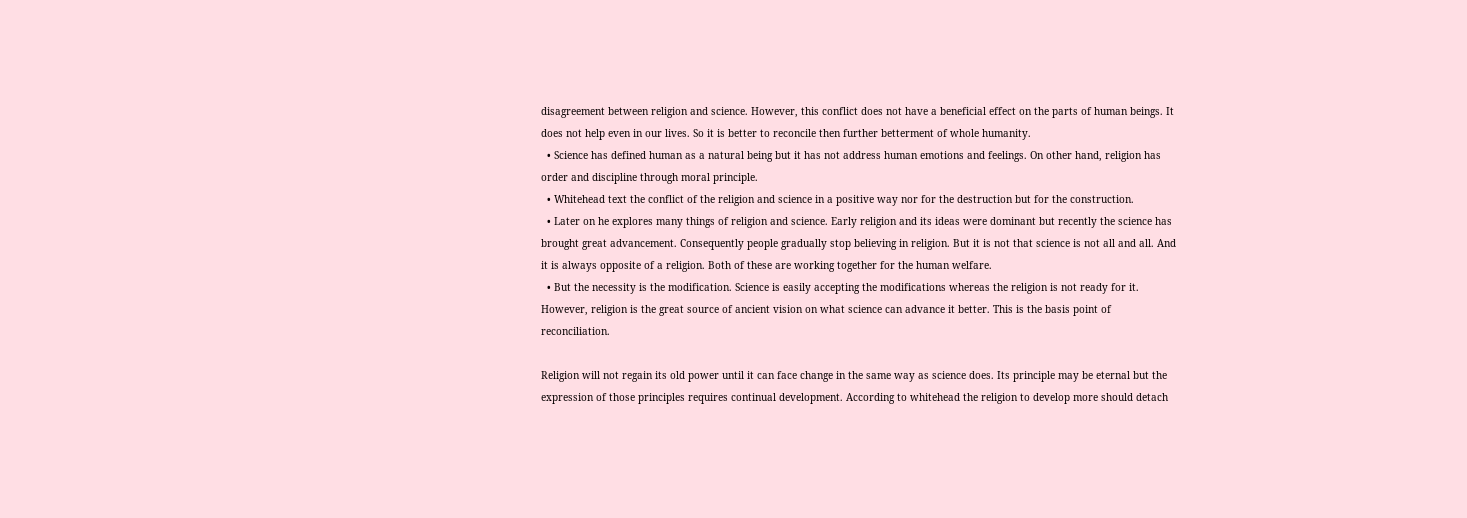disagreement between religion and science. However, this conflict does not have a beneficial effect on the parts of human beings. It does not help even in our lives. So it is better to reconcile then further betterment of whole humanity.
  • Science has defined human as a natural being but it has not address human emotions and feelings. On other hand, religion has order and discipline through moral principle.
  • Whitehead text the conflict of the religion and science in a positive way nor for the destruction but for the construction.
  • Later on he explores many things of religion and science. Early religion and its ideas were dominant but recently the science has brought great advancement. Consequently people gradually stop believing in religion. But it is not that science is not all and all. And it is always opposite of a religion. Both of these are working together for the human welfare.
  • But the necessity is the modification. Science is easily accepting the modifications whereas the religion is not ready for it. However, religion is the great source of ancient vision on what science can advance it better. This is the basis point of reconciliation.

Religion will not regain its old power until it can face change in the same way as science does. Its principle may be eternal but the expression of those principles requires continual development. According to whitehead the religion to develop more should detach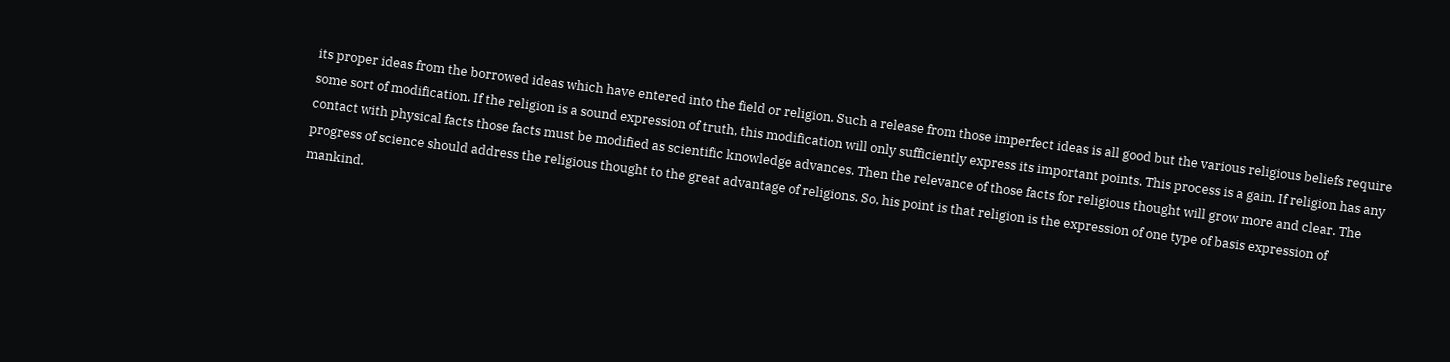its proper ideas from the borrowed ideas which have entered into the field or religion. Such a release from those imperfect ideas is all good but the various religious beliefs require some sort of modification. If the religion is a sound expression of truth, this modification will only sufficiently express its important points. This process is a gain. If religion has any contact with physical facts those facts must be modified as scientific knowledge advances. Then the relevance of those facts for religious thought will grow more and clear. The progress of science should address the religious thought to the great advantage of religions. So, his point is that religion is the expression of one type of basis expression of mankind.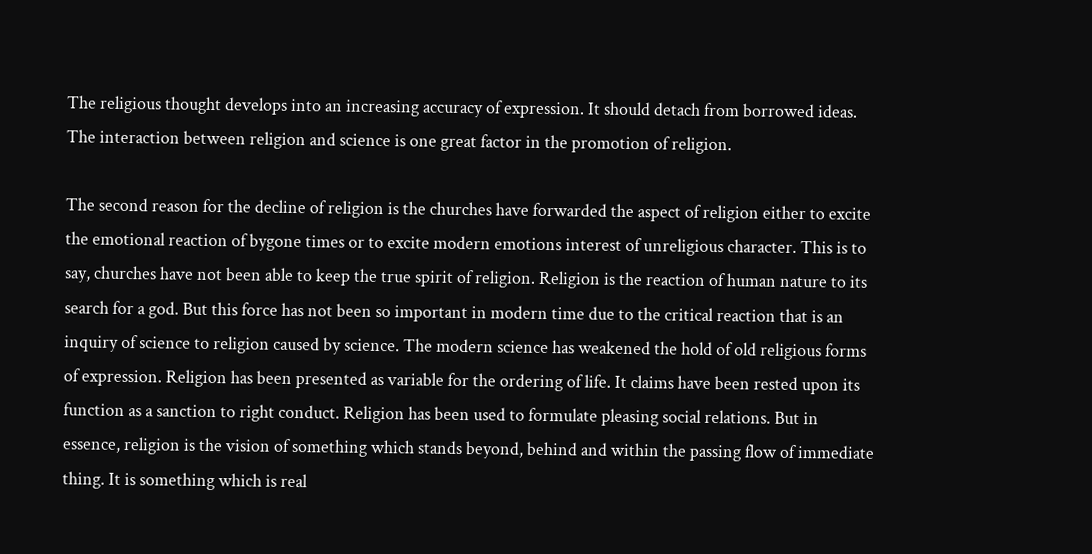The religious thought develops into an increasing accuracy of expression. It should detach from borrowed ideas. The interaction between religion and science is one great factor in the promotion of religion.

The second reason for the decline of religion is the churches have forwarded the aspect of religion either to excite the emotional reaction of bygone times or to excite modern emotions interest of unreligious character. This is to say, churches have not been able to keep the true spirit of religion. Religion is the reaction of human nature to its search for a god. But this force has not been so important in modern time due to the critical reaction that is an inquiry of science to religion caused by science. The modern science has weakened the hold of old religious forms of expression. Religion has been presented as variable for the ordering of life. It claims have been rested upon its function as a sanction to right conduct. Religion has been used to formulate pleasing social relations. But in essence, religion is the vision of something which stands beyond, behind and within the passing flow of immediate thing. It is something which is real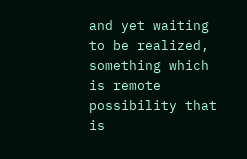and yet waiting to be realized, something which is remote possibility that is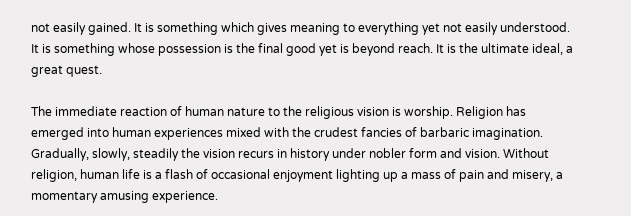not easily gained. It is something which gives meaning to everything yet not easily understood. It is something whose possession is the final good yet is beyond reach. It is the ultimate ideal, a great quest.

The immediate reaction of human nature to the religious vision is worship. Religion has emerged into human experiences mixed with the crudest fancies of barbaric imagination. Gradually, slowly, steadily the vision recurs in history under nobler form and vision. Without religion, human life is a flash of occasional enjoyment lighting up a mass of pain and misery, a momentary amusing experience.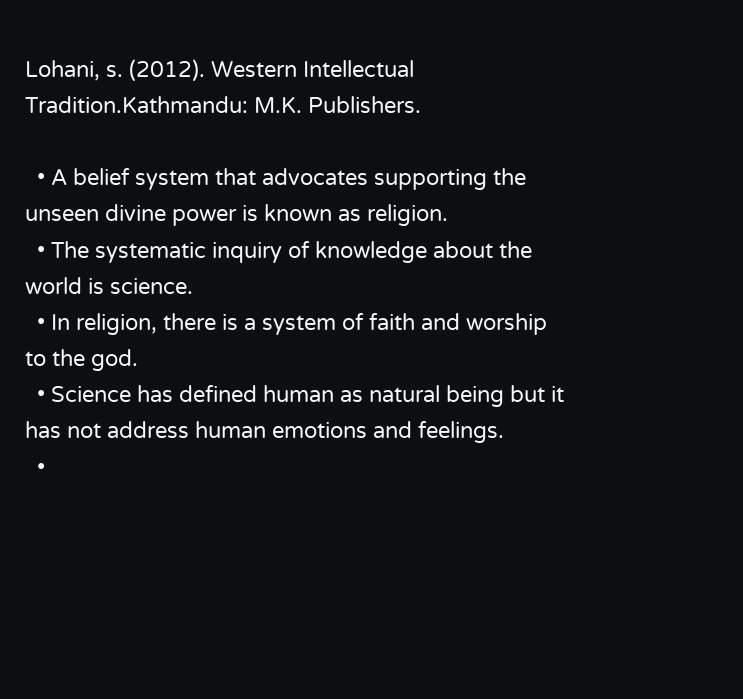Lohani, s. (2012). Western Intellectual Tradition.Kathmandu: M.K. Publishers.

  • A belief system that advocates supporting the unseen divine power is known as religion.
  • The systematic inquiry of knowledge about the world is science.
  • In religion, there is a system of faith and worship to the god.
  • Science has defined human as natural being but it has not address human emotions and feelings.
  •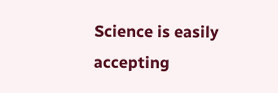Science is easily accepting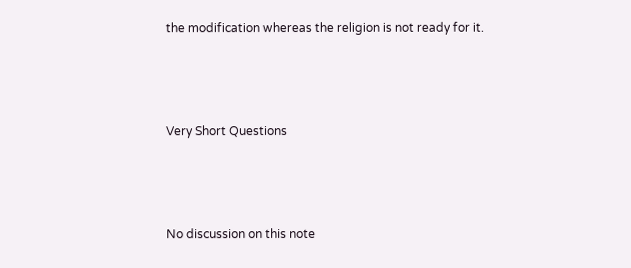the modification whereas the religion is not ready for it.



Very Short Questions



No discussion on this note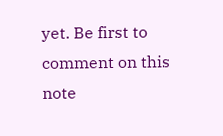yet. Be first to comment on this note